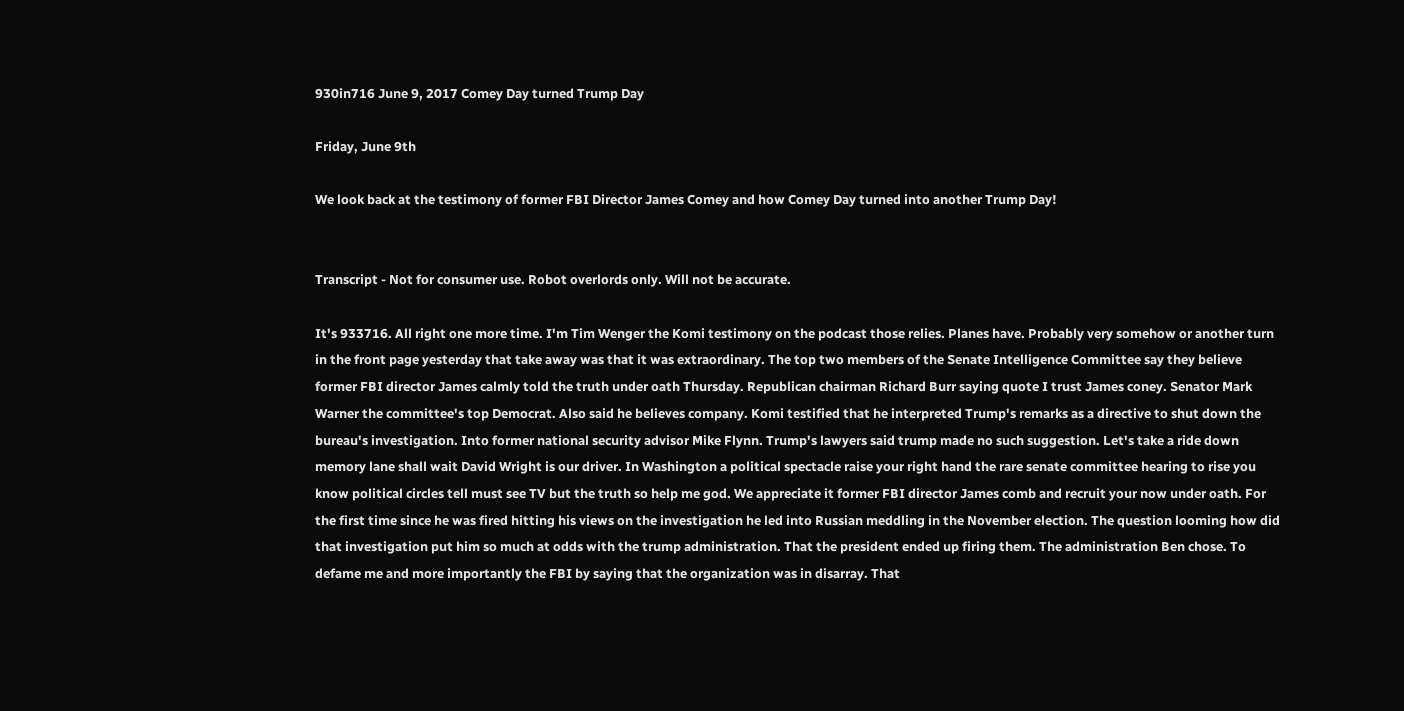930in716 June 9, 2017 Comey Day turned Trump Day

Friday, June 9th

We look back at the testimony of former FBI Director James Comey and how Comey Day turned into another Trump Day!


Transcript - Not for consumer use. Robot overlords only. Will not be accurate.

It's 933716. All right one more time. I'm Tim Wenger the Komi testimony on the podcast those relies. Planes have. Probably very somehow or another turn in the front page yesterday that take away was that it was extraordinary. The top two members of the Senate Intelligence Committee say they believe former FBI director James calmly told the truth under oath Thursday. Republican chairman Richard Burr saying quote I trust James coney. Senator Mark Warner the committee's top Democrat. Also said he believes company. Komi testified that he interpreted Trump's remarks as a directive to shut down the bureau's investigation. Into former national security advisor Mike Flynn. Trump's lawyers said trump made no such suggestion. Let's take a ride down memory lane shall wait David Wright is our driver. In Washington a political spectacle raise your right hand the rare senate committee hearing to rise you know political circles tell must see TV but the truth so help me god. We appreciate it former FBI director James comb and recruit your now under oath. For the first time since he was fired hitting his views on the investigation he led into Russian meddling in the November election. The question looming how did that investigation put him so much at odds with the trump administration. That the president ended up firing them. The administration Ben chose. To defame me and more importantly the FBI by saying that the organization was in disarray. That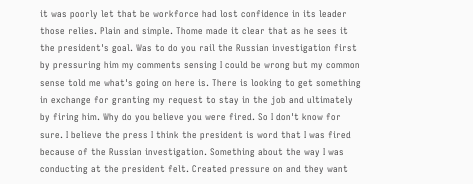it was poorly let that be workforce had lost confidence in its leader those relies. Plain and simple. Thome made it clear that as he sees it the president's goal. Was to do you rail the Russian investigation first by pressuring him my comments sensing I could be wrong but my common sense told me what's going on here is. There is looking to get something in exchange for granting my request to stay in the job and ultimately by firing him. Why do you believe you were fired. So I don't know for sure. I believe the press I think the president is word that I was fired because of the Russian investigation. Something about the way I was conducting at the president felt. Created pressure on and they want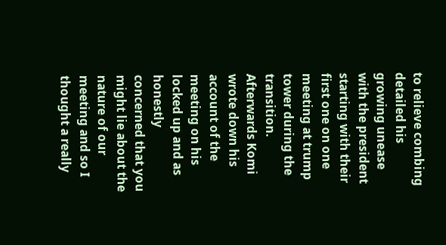to relieve combing detailed his growing unease with the president starting with their first one on one meeting at trump tower during the transition. Afterwards Komi wrote down his account of the meeting on his locked up and as honestly concerned that you might lie about the nature of our meeting and so I thought a really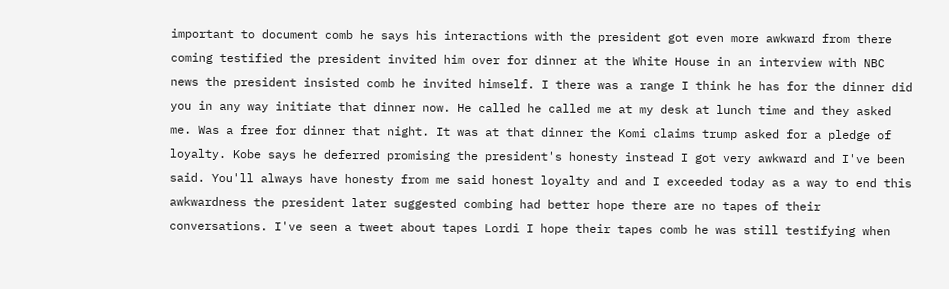important to document comb he says his interactions with the president got even more awkward from there coming testified the president invited him over for dinner at the White House in an interview with NBC news the president insisted comb he invited himself. I there was a range I think he has for the dinner did you in any way initiate that dinner now. He called he called me at my desk at lunch time and they asked me. Was a free for dinner that night. It was at that dinner the Komi claims trump asked for a pledge of loyalty. Kobe says he deferred promising the president's honesty instead I got very awkward and I've been said. You'll always have honesty from me said honest loyalty and and I exceeded today as a way to end this awkwardness the president later suggested combing had better hope there are no tapes of their conversations. I've seen a tweet about tapes Lordi I hope their tapes comb he was still testifying when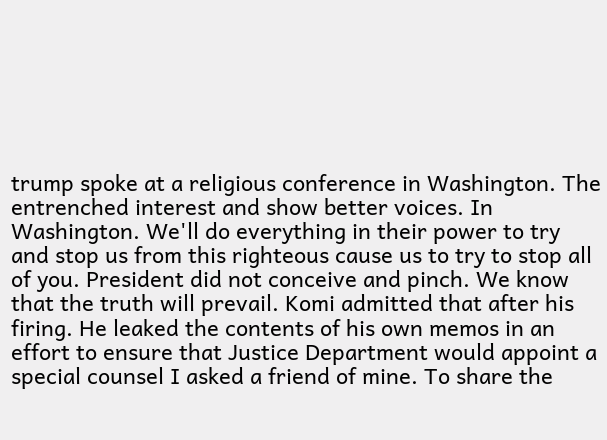trump spoke at a religious conference in Washington. The entrenched interest and show better voices. In Washington. We'll do everything in their power to try and stop us from this righteous cause us to try to stop all of you. President did not conceive and pinch. We know that the truth will prevail. Komi admitted that after his firing. He leaked the contents of his own memos in an effort to ensure that Justice Department would appoint a special counsel I asked a friend of mine. To share the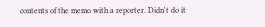contents of the memo with a reporter. Didn't do it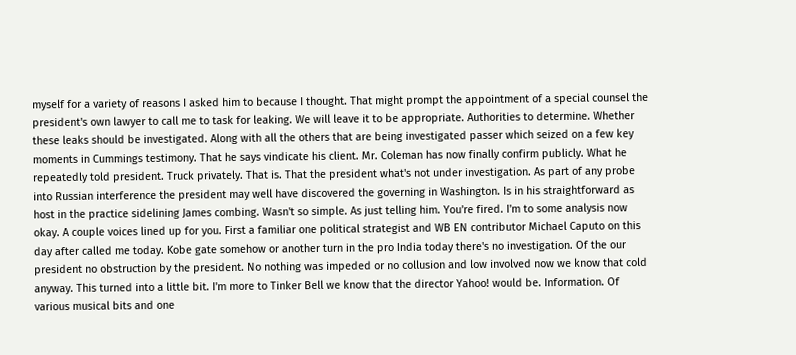myself for a variety of reasons I asked him to because I thought. That might prompt the appointment of a special counsel the president's own lawyer to call me to task for leaking. We will leave it to be appropriate. Authorities to determine. Whether these leaks should be investigated. Along with all the others that are being investigated passer which seized on a few key moments in Cummings testimony. That he says vindicate his client. Mr. Coleman has now finally confirm publicly. What he repeatedly told president. Truck privately. That is. That the president what's not under investigation. As part of any probe into Russian interference the president may well have discovered the governing in Washington. Is in his straightforward as host in the practice sidelining James combing. Wasn't so simple. As just telling him. You're fired. I'm to some analysis now okay. A couple voices lined up for you. First a familiar one political strategist and WB EN contributor Michael Caputo on this day after called me today. Kobe gate somehow or another turn in the pro India today there's no investigation. Of the our president no obstruction by the president. No nothing was impeded or no collusion and low involved now we know that cold anyway. This turned into a little bit. I'm more to Tinker Bell we know that the director Yahoo! would be. Information. Of various musical bits and one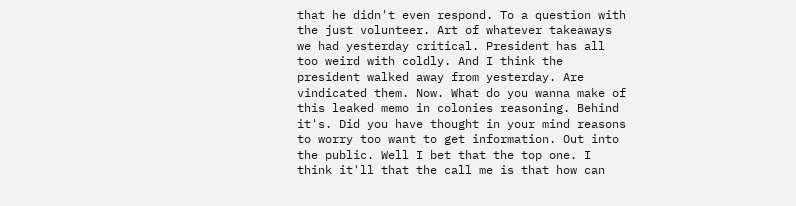that he didn't even respond. To a question with the just volunteer. Art of whatever takeaways we had yesterday critical. President has all too weird with coldly. And I think the president walked away from yesterday. Are vindicated them. Now. What do you wanna make of this leaked memo in colonies reasoning. Behind it's. Did you have thought in your mind reasons to worry too want to get information. Out into the public. Well I bet that the top one. I think it'll that the call me is that how can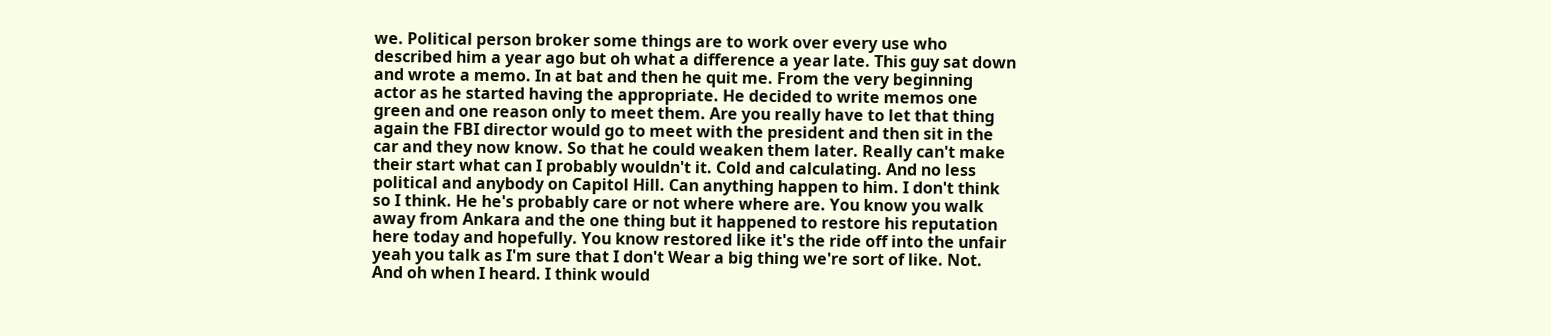we. Political person broker some things are to work over every use who described him a year ago but oh what a difference a year late. This guy sat down and wrote a memo. In at bat and then he quit me. From the very beginning actor as he started having the appropriate. He decided to write memos one green and one reason only to meet them. Are you really have to let that thing again the FBI director would go to meet with the president and then sit in the car and they now know. So that he could weaken them later. Really can't make their start what can I probably wouldn't it. Cold and calculating. And no less political and anybody on Capitol Hill. Can anything happen to him. I don't think so I think. He he's probably care or not where where are. You know you walk away from Ankara and the one thing but it happened to restore his reputation here today and hopefully. You know restored like it's the ride off into the unfair yeah you talk as I'm sure that I don't Wear a big thing we're sort of like. Not. And oh when I heard. I think would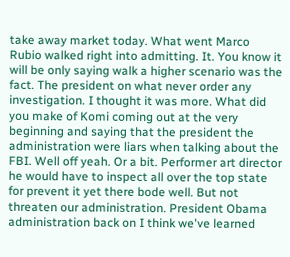take away market today. What went Marco Rubio walked right into admitting. It. You know it will be only saying walk a higher scenario was the fact. The president on what never order any investigation. I thought it was more. What did you make of Komi coming out at the very beginning and saying that the president the administration were liars when talking about the FBI. Well off yeah. Or a bit. Performer art director he would have to inspect all over the top state for prevent it yet there bode well. But not threaten our administration. President Obama administration back on I think we've learned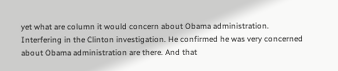yet what are column it would concern about Obama administration. Interfering in the Clinton investigation. He confirmed he was very concerned about Obama administration are there. And that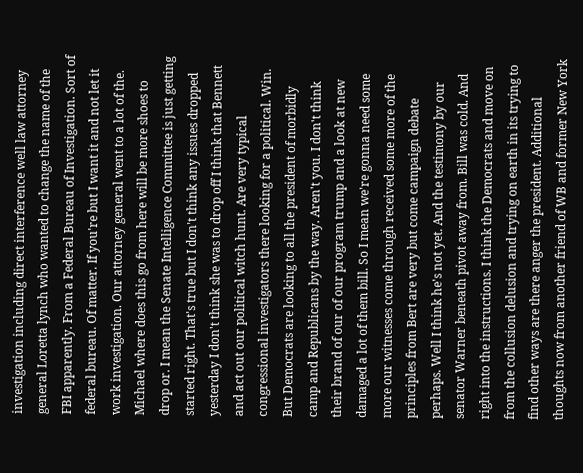investigation including direct interference well law attorney general Loretta lynch who wanted to change the name of the FBI apparently. From a Federal Bureau of Investigation. Sort of federal bureau. Of matter. If you're but I want it and not let it work investigation. Our attorney general went to a lot of the. Michael where does this go from here will be more shoes to drop or. I mean the Senate Intelligence Committee is just getting started right. That's true but I don't think any issues dropped yesterday I don't think she was to drop off I think that Bennett and act out our political witch hunt. Are very typical congressional investigators there looking for a political. Win. But Democrats are looking to all the president of morbidly camp and Republicans by the way. Aren't you. I don't think their brand of our of our program trump and a look at new damaged a lot of them bill. So I mean we're gonna need some more our witnesses come through received some more of the principles from Bert are very but come campaign debate perhaps. Well I think he's not yet. And the testimony by our senator Warner beneath pivot away from. Bill was cold. And right into the instructions. I think the Democrats and move on from the collusion delusion and trying on earth in its trying to find other ways are there anger the president. Additional thoughts now from another friend of WB and former New York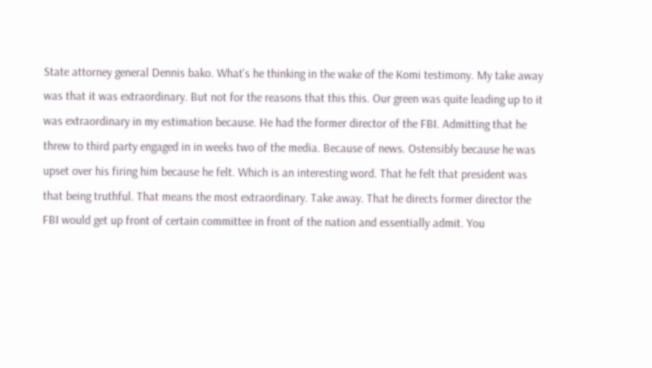State attorney general Dennis bako. What's he thinking in the wake of the Komi testimony. My take away was that it was extraordinary. But not for the reasons that this this. Our green was quite leading up to it was extraordinary in my estimation because. He had the former director of the FBI. Admitting that he threw to third party engaged in in weeks two of the media. Because of news. Ostensibly because he was upset over his firing him because he felt. Which is an interesting word. That he felt that president was that being truthful. That means the most extraordinary. Take away. That he directs former director the FBI would get up front of certain committee in front of the nation and essentially admit. You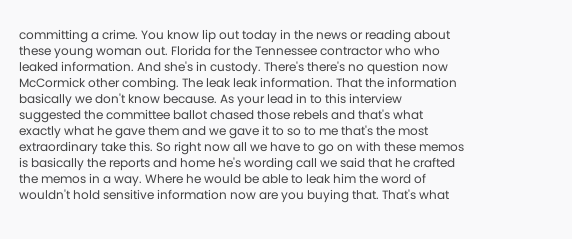committing a crime. You know lip out today in the news or reading about these young woman out. Florida for the Tennessee contractor who who leaked information. And she's in custody. There's there's no question now McCormick other combing. The leak leak information. That the information basically we don't know because. As your lead in to this interview suggested the committee ballot chased those rebels and that's what exactly what he gave them and we gave it to so to me that's the most extraordinary take this. So right now all we have to go on with these memos is basically the reports and home he's wording call we said that he crafted the memos in a way. Where he would be able to leak him the word of wouldn't hold sensitive information now are you buying that. That's what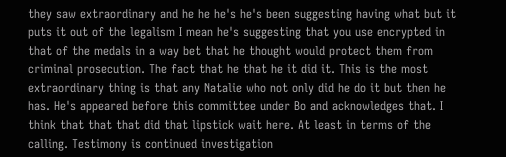they saw extraordinary and he he he's he's been suggesting having what but it puts it out of the legalism I mean he's suggesting that you use encrypted in that of the medals in a way bet that he thought would protect them from criminal prosecution. The fact that he that he it did it. This is the most extraordinary thing is that any Natalie who not only did he do it but then he has. He's appeared before this committee under Bo and acknowledges that. I think that that that did that lipstick wait here. At least in terms of the calling. Testimony is continued investigation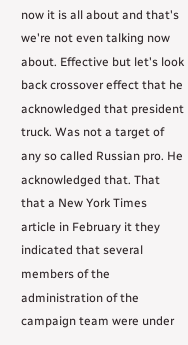now it is all about and that's we're not even talking now about. Effective but let's look back crossover effect that he acknowledged that president truck. Was not a target of any so called Russian pro. He acknowledged that. That that a New York Times article in February it they indicated that several members of the administration of the campaign team were under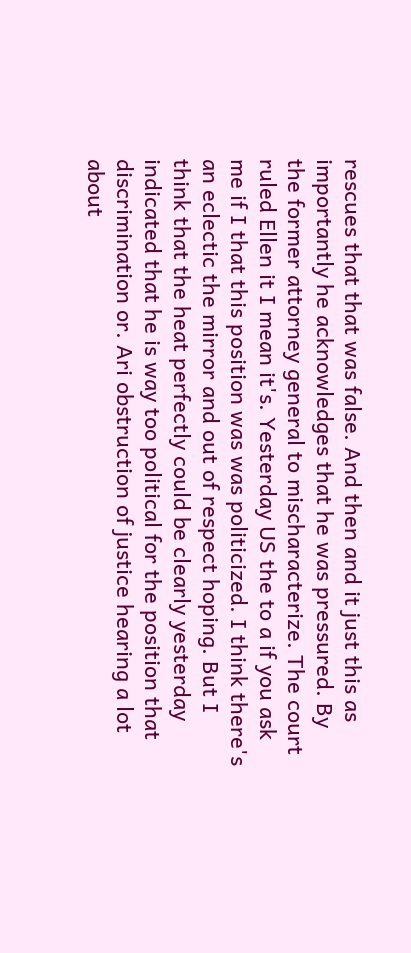rescues that that was false. And then and it just this as importantly he acknowledges that he was pressured. By the former attorney general to mischaracterize. The court ruled Ellen it I mean it's. Yesterday US the to a if you ask me if I that this position was was politicized. I think there's an eclectic the mirror and out of respect hoping. But I think that the heat perfectly could be clearly yesterday indicated that he is way too political for the position that discrimination or. Ari obstruction of justice hearing a lot about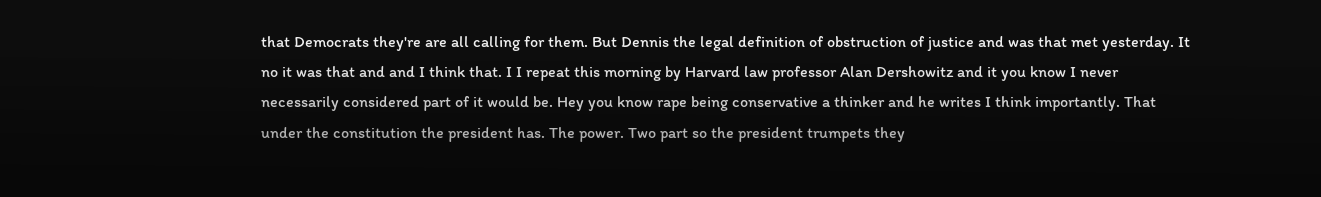that Democrats they're are all calling for them. But Dennis the legal definition of obstruction of justice and was that met yesterday. It no it was that and and I think that. I I repeat this morning by Harvard law professor Alan Dershowitz and it you know I never necessarily considered part of it would be. Hey you know rape being conservative a thinker and he writes I think importantly. That under the constitution the president has. The power. Two part so the president trumpets they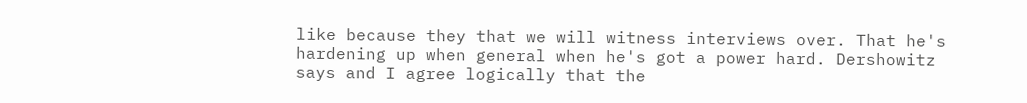like because they that we will witness interviews over. That he's hardening up when general when he's got a power hard. Dershowitz says and I agree logically that the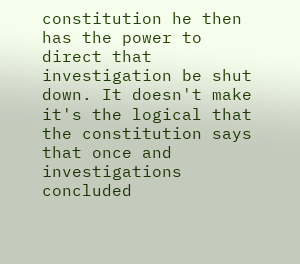constitution he then has the power to direct that investigation be shut down. It doesn't make it's the logical that the constitution says that once and investigations concluded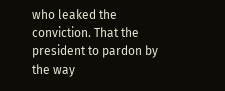who leaked the conviction. That the president to pardon by the way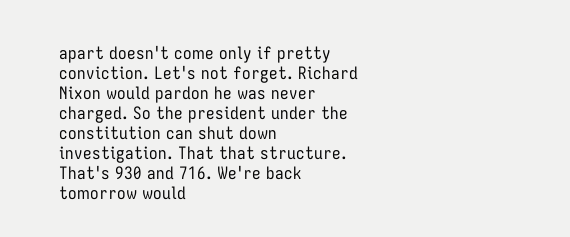apart doesn't come only if pretty conviction. Let's not forget. Richard Nixon would pardon he was never charged. So the president under the constitution can shut down investigation. That that structure. That's 930 and 716. We're back tomorrow would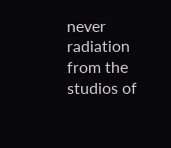never radiation from the studios of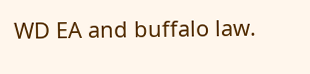WD EA and buffalo law.